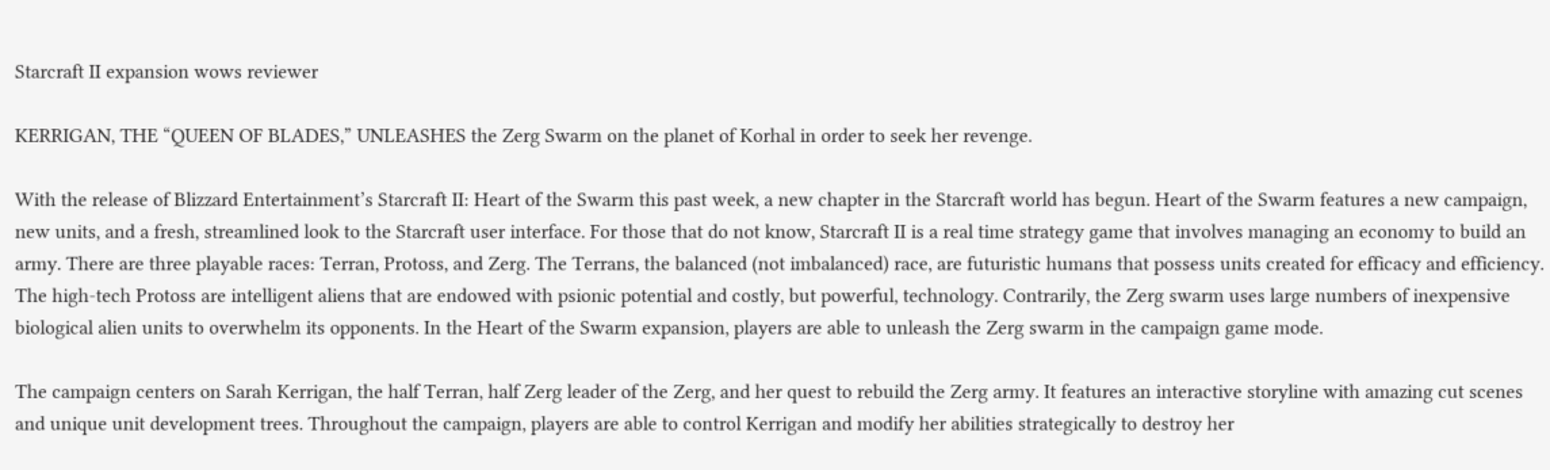Starcraft II expansion wows reviewer

KERRIGAN, THE “QUEEN OF BLADES,” UNLEASHES the Zerg Swarm on the planet of Korhal in order to seek her revenge.

With the release of Blizzard Entertainment’s Starcraft II: Heart of the Swarm this past week, a new chapter in the Starcraft world has begun. Heart of the Swarm features a new campaign, new units, and a fresh, streamlined look to the Starcraft user interface. For those that do not know, Starcraft II is a real time strategy game that involves managing an economy to build an army. There are three playable races: Terran, Protoss, and Zerg. The Terrans, the balanced (not imbalanced) race, are futuristic humans that possess units created for efficacy and efficiency. The high-tech Protoss are intelligent aliens that are endowed with psionic potential and costly, but powerful, technology. Contrarily, the Zerg swarm uses large numbers of inexpensive biological alien units to overwhelm its opponents. In the Heart of the Swarm expansion, players are able to unleash the Zerg swarm in the campaign game mode.

The campaign centers on Sarah Kerrigan, the half Terran, half Zerg leader of the Zerg, and her quest to rebuild the Zerg army. It features an interactive storyline with amazing cut scenes and unique unit development trees. Throughout the campaign, players are able to control Kerrigan and modify her abilities strategically to destroy her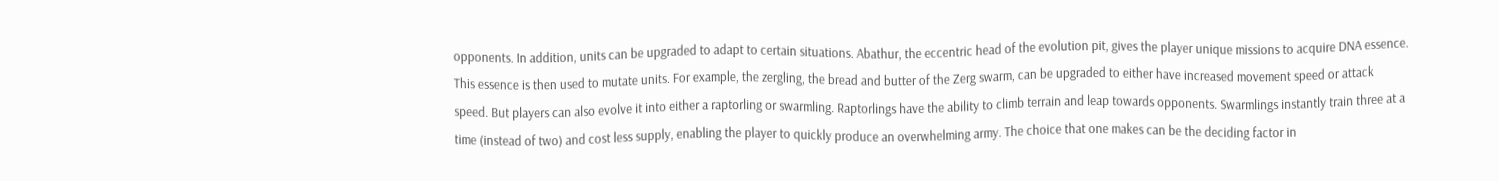opponents. In addition, units can be upgraded to adapt to certain situations. Abathur, the eccentric head of the evolution pit, gives the player unique missions to acquire DNA essence. This essence is then used to mutate units. For example, the zergling, the bread and butter of the Zerg swarm, can be upgraded to either have increased movement speed or attack speed. But players can also evolve it into either a raptorling or swarmling. Raptorlings have the ability to climb terrain and leap towards opponents. Swarmlings instantly train three at a time (instead of two) and cost less supply, enabling the player to quickly produce an overwhelming army. The choice that one makes can be the deciding factor in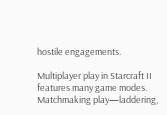hostile engagements.

Multiplayer play in Starcraft II features many game modes. Matchmaking play—laddering,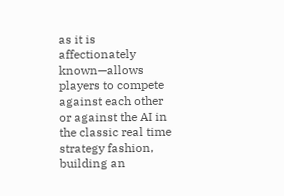as it is affectionately known—allows players to compete against each other or against the AI in the classic real time strategy fashion, building an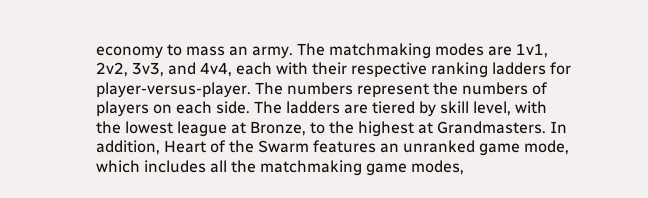economy to mass an army. The matchmaking modes are 1v1, 2v2, 3v3, and 4v4, each with their respective ranking ladders for player-versus-player. The numbers represent the numbers of players on each side. The ladders are tiered by skill level, with the lowest league at Bronze, to the highest at Grandmasters. In addition, Heart of the Swarm features an unranked game mode, which includes all the matchmaking game modes,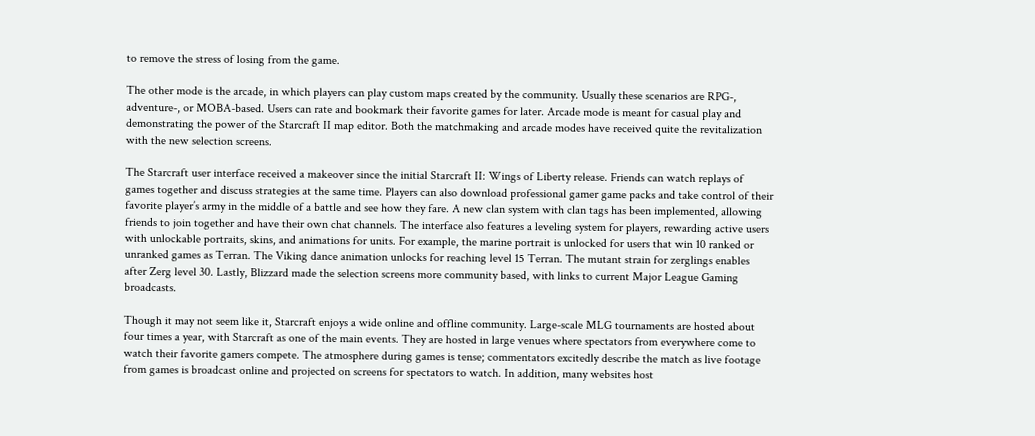to remove the stress of losing from the game.

The other mode is the arcade, in which players can play custom maps created by the community. Usually these scenarios are RPG-, adventure-, or MOBA-based. Users can rate and bookmark their favorite games for later. Arcade mode is meant for casual play and demonstrating the power of the Starcraft II map editor. Both the matchmaking and arcade modes have received quite the revitalization with the new selection screens.

The Starcraft user interface received a makeover since the initial Starcraft II: Wings of Liberty release. Friends can watch replays of games together and discuss strategies at the same time. Players can also download professional gamer game packs and take control of their favorite player’s army in the middle of a battle and see how they fare. A new clan system with clan tags has been implemented, allowing friends to join together and have their own chat channels. The interface also features a leveling system for players, rewarding active users with unlockable portraits, skins, and animations for units. For example, the marine portrait is unlocked for users that win 10 ranked or unranked games as Terran. The Viking dance animation unlocks for reaching level 15 Terran. The mutant strain for zerglings enables after Zerg level 30. Lastly, Blizzard made the selection screens more community based, with links to current Major League Gaming broadcasts.

Though it may not seem like it, Starcraft enjoys a wide online and offline community. Large-scale MLG tournaments are hosted about four times a year, with Starcraft as one of the main events. They are hosted in large venues where spectators from everywhere come to watch their favorite gamers compete. The atmosphere during games is tense; commentators excitedly describe the match as live footage from games is broadcast online and projected on screens for spectators to watch. In addition, many websites host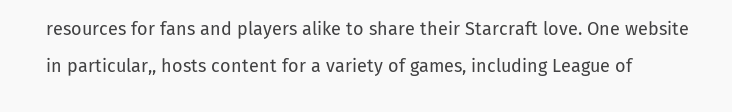resources for fans and players alike to share their Starcraft love. One website in particular,, hosts content for a variety of games, including League of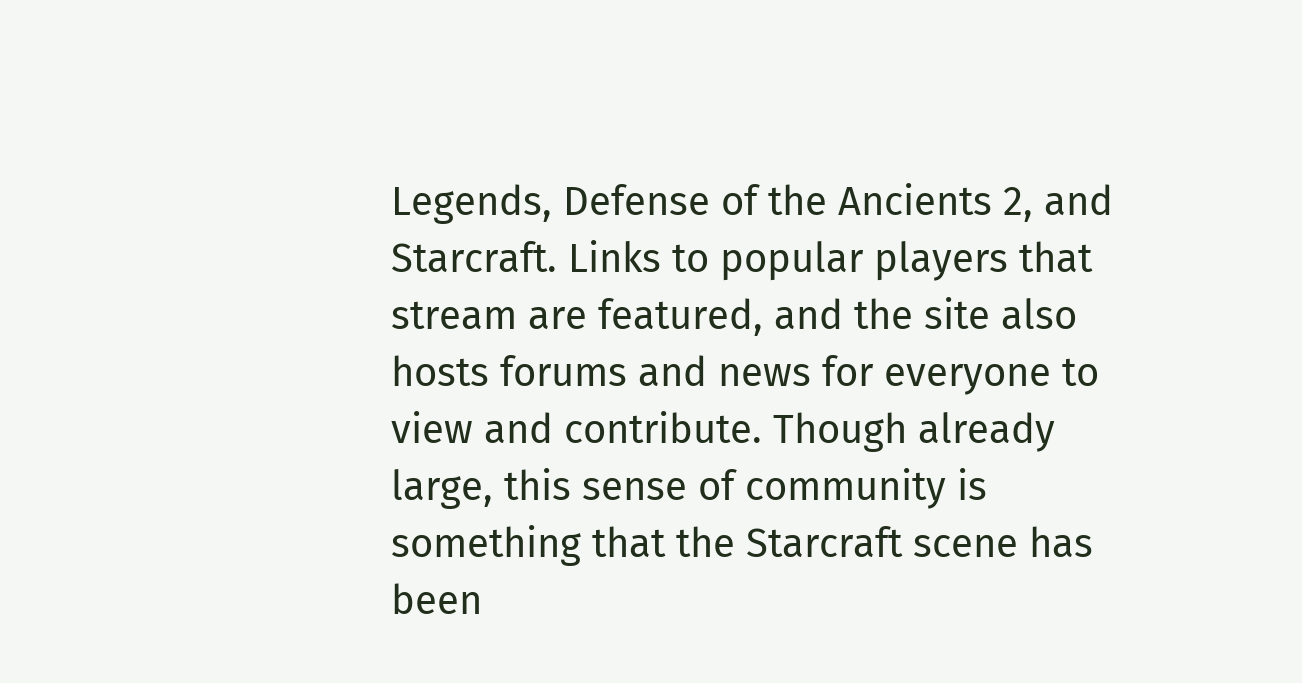Legends, Defense of the Ancients 2, and Starcraft. Links to popular players that stream are featured, and the site also hosts forums and news for everyone to view and contribute. Though already large, this sense of community is something that the Starcraft scene has been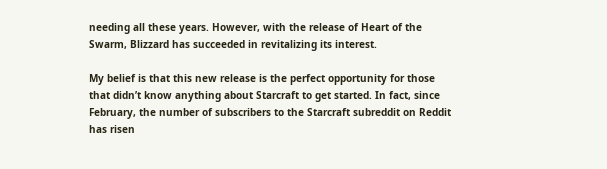needing all these years. However, with the release of Heart of the Swarm, Blizzard has succeeded in revitalizing its interest.

My belief is that this new release is the perfect opportunity for those that didn’t know anything about Starcraft to get started. In fact, since February, the number of subscribers to the Starcraft subreddit on Reddit has risen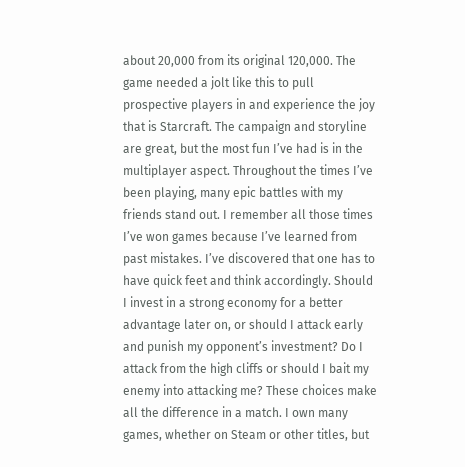about 20,000 from its original 120,000. The game needed a jolt like this to pull prospective players in and experience the joy that is Starcraft. The campaign and storyline are great, but the most fun I’ve had is in the multiplayer aspect. Throughout the times I’ve been playing, many epic battles with my friends stand out. I remember all those times I’ve won games because I’ve learned from past mistakes. I’ve discovered that one has to have quick feet and think accordingly. Should I invest in a strong economy for a better advantage later on, or should I attack early and punish my opponent’s investment? Do I attack from the high cliffs or should I bait my enemy into attacking me? These choices make all the difference in a match. I own many games, whether on Steam or other titles, but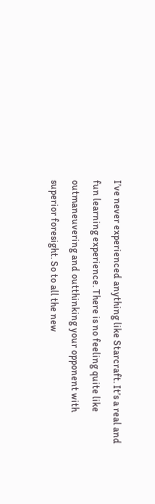I’ve never experienced anything like Starcraft. It’s a real and fun learning experience. There is no feeling quite like outmaneuvering and outthinking your opponent with superior foresight. So to all the new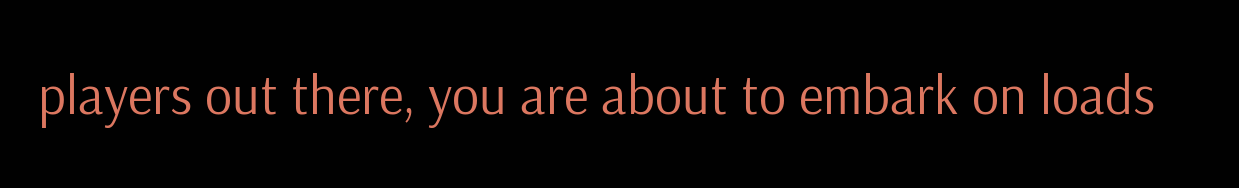players out there, you are about to embark on loads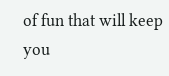of fun that will keep you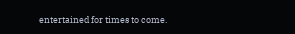entertained for times to come.